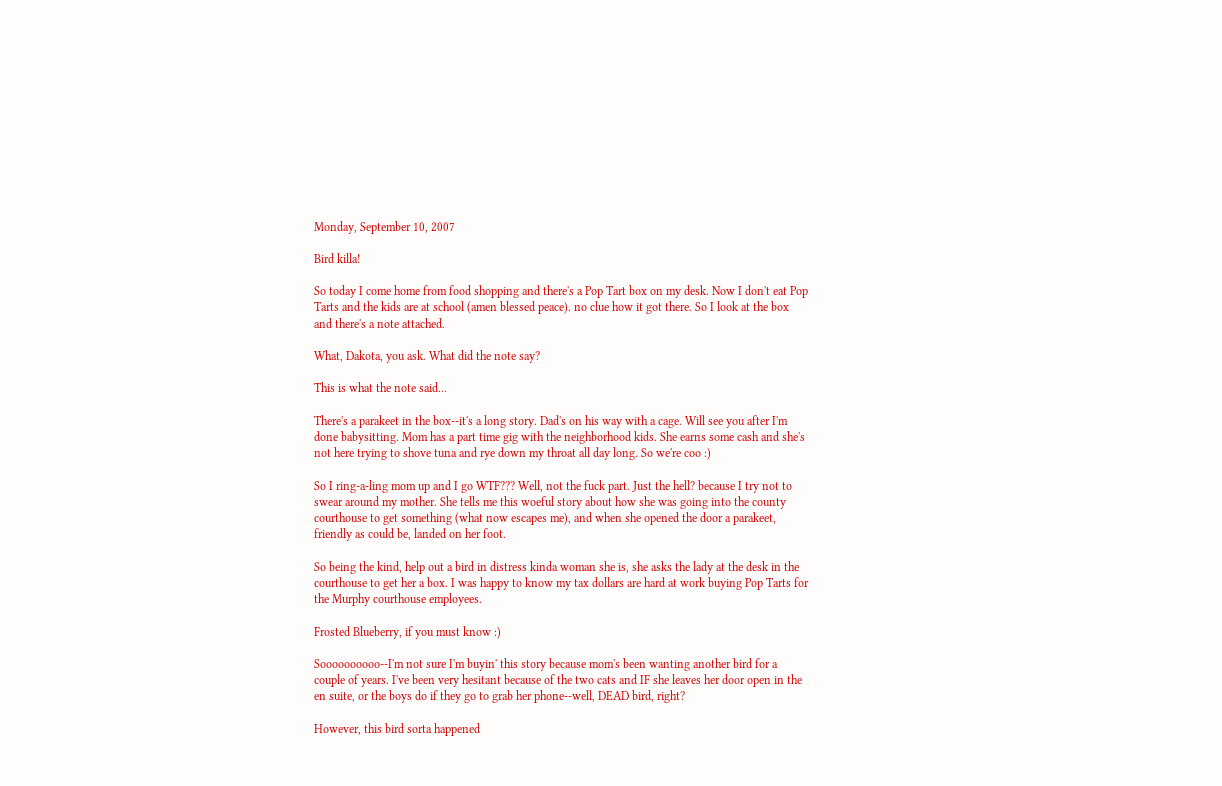Monday, September 10, 2007

Bird killa!

So today I come home from food shopping and there's a Pop Tart box on my desk. Now I don't eat Pop Tarts and the kids are at school (amen blessed peace). no clue how it got there. So I look at the box and there's a note attached.

What, Dakota, you ask. What did the note say?

This is what the note said...

There's a parakeet in the box--it's a long story. Dad's on his way with a cage. Will see you after I'm done babysitting. Mom has a part time gig with the neighborhood kids. She earns some cash and she's not here trying to shove tuna and rye down my throat all day long. So we're coo :)

So I ring-a-ling mom up and I go WTF??? Well, not the fuck part. Just the hell? because I try not to swear around my mother. She tells me this woeful story about how she was going into the county courthouse to get something (what now escapes me), and when she opened the door a parakeet, friendly as could be, landed on her foot.

So being the kind, help out a bird in distress kinda woman she is, she asks the lady at the desk in the courthouse to get her a box. I was happy to know my tax dollars are hard at work buying Pop Tarts for the Murphy courthouse employees.

Frosted Blueberry, if you must know :)

Soooooooooo--I'm not sure I'm buyin' this story because mom's been wanting another bird for a couple of years. I've been very hesitant because of the two cats and IF she leaves her door open in the en suite, or the boys do if they go to grab her phone--well, DEAD bird, right?

However, this bird sorta happened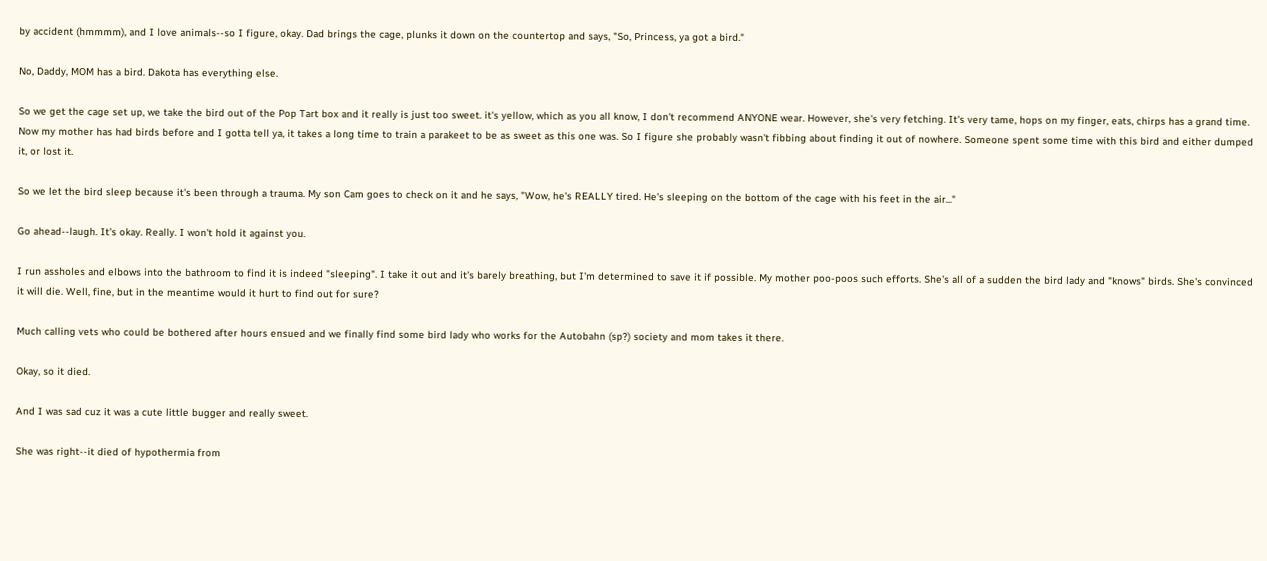by accident (hmmmm), and I love animals--so I figure, okay. Dad brings the cage, plunks it down on the countertop and says, "So, Princess, ya got a bird."

No, Daddy, MOM has a bird. Dakota has everything else.

So we get the cage set up, we take the bird out of the Pop Tart box and it really is just too sweet. it's yellow, which as you all know, I don't recommend ANYONE wear. However, she's very fetching. It's very tame, hops on my finger, eats, chirps has a grand time. Now my mother has had birds before and I gotta tell ya, it takes a long time to train a parakeet to be as sweet as this one was. So I figure she probably wasn't fibbing about finding it out of nowhere. Someone spent some time with this bird and either dumped it, or lost it.

So we let the bird sleep because it's been through a trauma. My son Cam goes to check on it and he says, "Wow, he's REALLY tired. He's sleeping on the bottom of the cage with his feet in the air..."

Go ahead--laugh. It's okay. Really. I won't hold it against you.

I run assholes and elbows into the bathroom to find it is indeed "sleeping". I take it out and it's barely breathing, but I'm determined to save it if possible. My mother poo-poos such efforts. She's all of a sudden the bird lady and "knows" birds. She's convinced it will die. Well, fine, but in the meantime would it hurt to find out for sure?

Much calling vets who could be bothered after hours ensued and we finally find some bird lady who works for the Autobahn (sp?) society and mom takes it there.

Okay, so it died.

And I was sad cuz it was a cute little bugger and really sweet.

She was right--it died of hypothermia from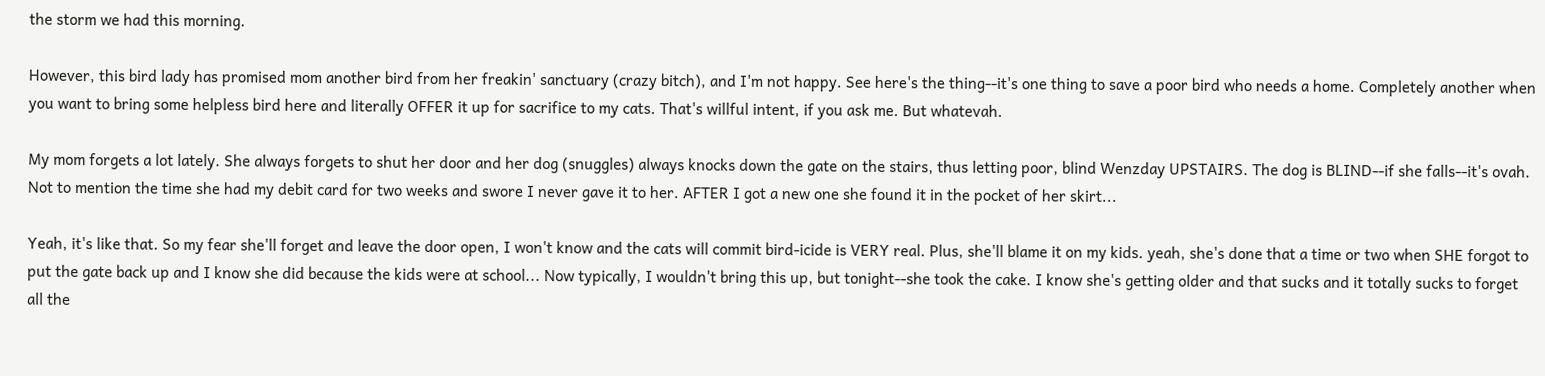the storm we had this morning.

However, this bird lady has promised mom another bird from her freakin' sanctuary (crazy bitch), and I'm not happy. See here's the thing--it's one thing to save a poor bird who needs a home. Completely another when you want to bring some helpless bird here and literally OFFER it up for sacrifice to my cats. That's willful intent, if you ask me. But whatevah.

My mom forgets a lot lately. She always forgets to shut her door and her dog (snuggles) always knocks down the gate on the stairs, thus letting poor, blind Wenzday UPSTAIRS. The dog is BLIND--if she falls--it's ovah. Not to mention the time she had my debit card for two weeks and swore I never gave it to her. AFTER I got a new one she found it in the pocket of her skirt...

Yeah, it's like that. So my fear she'll forget and leave the door open, I won't know and the cats will commit bird-icide is VERY real. Plus, she'll blame it on my kids. yeah, she's done that a time or two when SHE forgot to put the gate back up and I know she did because the kids were at school... Now typically, I wouldn't bring this up, but tonight--she took the cake. I know she's getting older and that sucks and it totally sucks to forget all the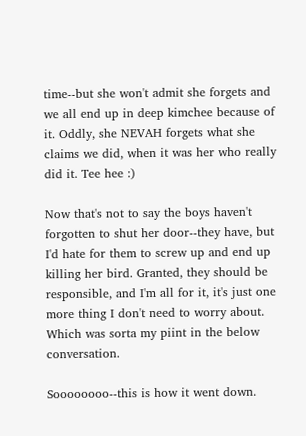time--but she won't admit she forgets and we all end up in deep kimchee because of it. Oddly, she NEVAH forgets what she claims we did, when it was her who really did it. Tee hee :)

Now that's not to say the boys haven't forgotten to shut her door--they have, but I'd hate for them to screw up and end up killing her bird. Granted, they should be responsible, and I'm all for it, it's just one more thing I don't need to worry about. Which was sorta my piint in the below conversation.

Soooooooo--this is how it went down.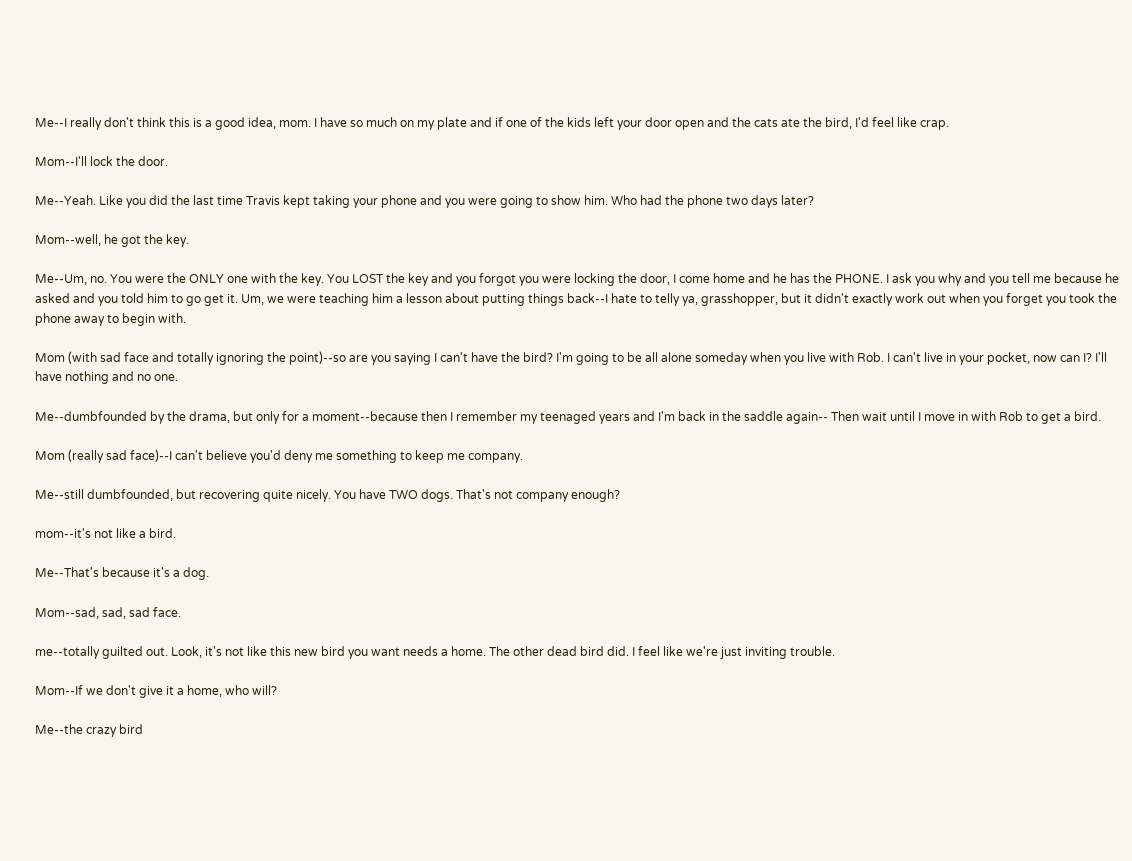Me--I really don't think this is a good idea, mom. I have so much on my plate and if one of the kids left your door open and the cats ate the bird, I'd feel like crap.

Mom--I'll lock the door.

Me--Yeah. Like you did the last time Travis kept taking your phone and you were going to show him. Who had the phone two days later?

Mom--well, he got the key.

Me--Um, no. You were the ONLY one with the key. You LOST the key and you forgot you were locking the door, I come home and he has the PHONE. I ask you why and you tell me because he asked and you told him to go get it. Um, we were teaching him a lesson about putting things back--I hate to telly ya, grasshopper, but it didn't exactly work out when you forget you took the phone away to begin with.

Mom (with sad face and totally ignoring the point)--so are you saying I can't have the bird? I'm going to be all alone someday when you live with Rob. I can't live in your pocket, now can I? I'll have nothing and no one.

Me--dumbfounded by the drama, but only for a moment--because then I remember my teenaged years and I'm back in the saddle again-- Then wait until I move in with Rob to get a bird.

Mom (really sad face)--I can't believe you'd deny me something to keep me company.

Me--still dumbfounded, but recovering quite nicely. You have TWO dogs. That's not company enough?

mom--it's not like a bird.

Me--That's because it's a dog.

Mom--sad, sad, sad face.

me--totally guilted out. Look, it's not like this new bird you want needs a home. The other dead bird did. I feel like we're just inviting trouble.

Mom--If we don't give it a home, who will?

Me--the crazy bird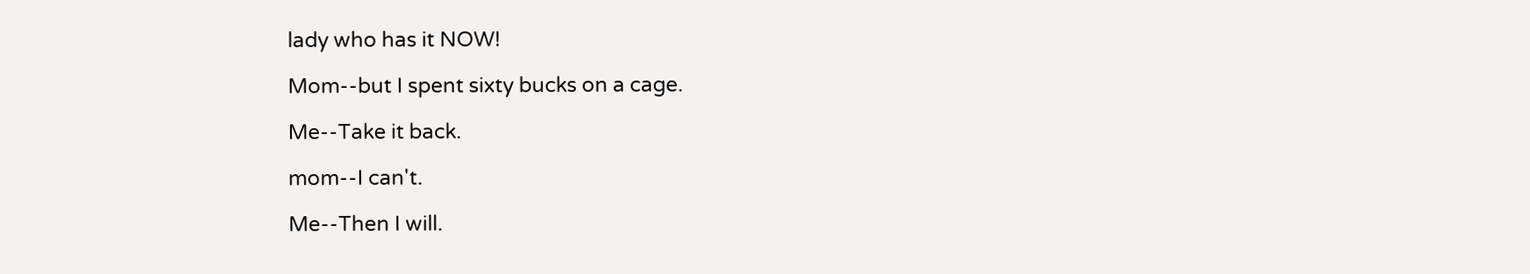lady who has it NOW!

Mom--but I spent sixty bucks on a cage.

Me--Take it back.

mom--I can't.

Me--Then I will.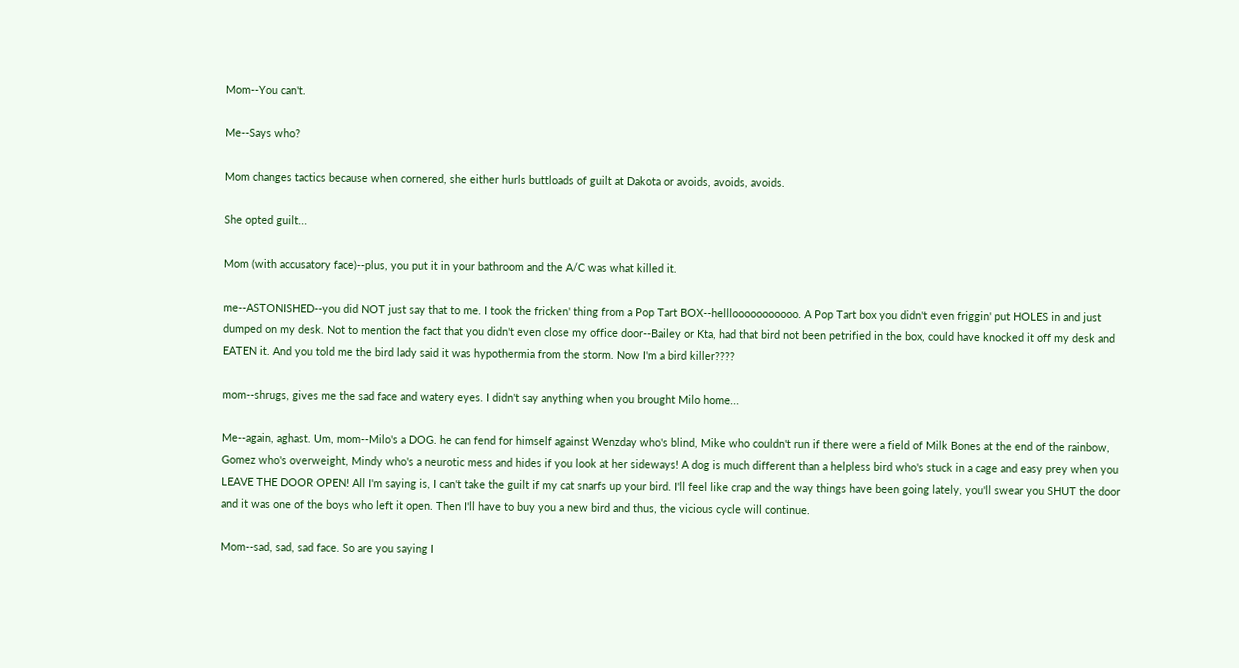Mom--You can't.

Me--Says who?

Mom changes tactics because when cornered, she either hurls buttloads of guilt at Dakota or avoids, avoids, avoids.

She opted guilt...

Mom (with accusatory face)--plus, you put it in your bathroom and the A/C was what killed it.

me--ASTONISHED--you did NOT just say that to me. I took the fricken' thing from a Pop Tart BOX--helllooooooooooo. A Pop Tart box you didn't even friggin' put HOLES in and just dumped on my desk. Not to mention the fact that you didn't even close my office door--Bailey or Kta, had that bird not been petrified in the box, could have knocked it off my desk and EATEN it. And you told me the bird lady said it was hypothermia from the storm. Now I'm a bird killer????

mom--shrugs, gives me the sad face and watery eyes. I didn't say anything when you brought Milo home...

Me--again, aghast. Um, mom--Milo's a DOG. he can fend for himself against Wenzday who's blind, Mike who couldn't run if there were a field of Milk Bones at the end of the rainbow, Gomez who's overweight, Mindy who's a neurotic mess and hides if you look at her sideways! A dog is much different than a helpless bird who's stuck in a cage and easy prey when you LEAVE THE DOOR OPEN! All I'm saying is, I can't take the guilt if my cat snarfs up your bird. I'll feel like crap and the way things have been going lately, you'll swear you SHUT the door and it was one of the boys who left it open. Then I'll have to buy you a new bird and thus, the vicious cycle will continue.

Mom--sad, sad, sad face. So are you saying I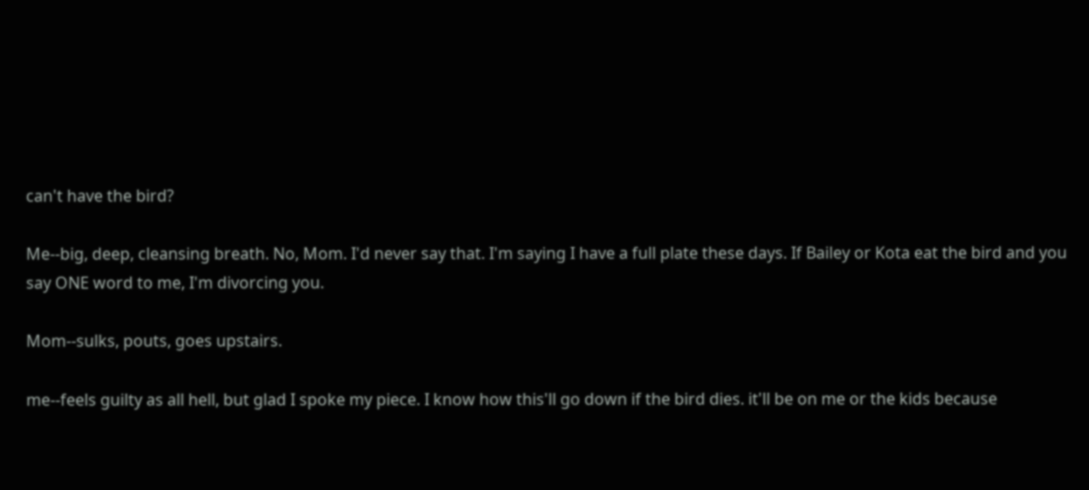can't have the bird?

Me--big, deep, cleansing breath. No, Mom. I'd never say that. I'm saying I have a full plate these days. If Bailey or Kota eat the bird and you say ONE word to me, I'm divorcing you.

Mom--sulks, pouts, goes upstairs.

me--feels guilty as all hell, but glad I spoke my piece. I know how this'll go down if the bird dies. it'll be on me or the kids because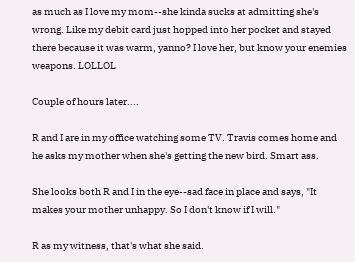as much as I love my mom--she kinda sucks at admitting she's wrong. Like my debit card just hopped into her pocket and stayed there because it was warm, yanno? I love her, but know your enemies weapons. LOLLOL

Couple of hours later....

R and I are in my office watching some TV. Travis comes home and he asks my mother when she's getting the new bird. Smart ass.

She looks both R and I in the eye--sad face in place and says, "It makes your mother unhappy. So I don't know if I will."

R as my witness, that's what she said.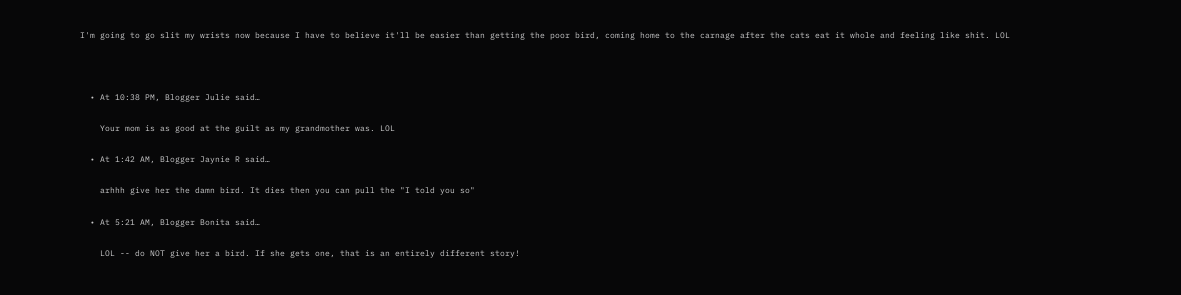I'm going to go slit my wrists now because I have to believe it'll be easier than getting the poor bird, coming home to the carnage after the cats eat it whole and feeling like shit. LOL



  • At 10:38 PM, Blogger Julie said…

    Your mom is as good at the guilt as my grandmother was. LOL

  • At 1:42 AM, Blogger Jaynie R said…

    arhhh give her the damn bird. It dies then you can pull the "I told you so"

  • At 5:21 AM, Blogger Bonita said…

    LOL -- do NOT give her a bird. If she gets one, that is an entirely different story!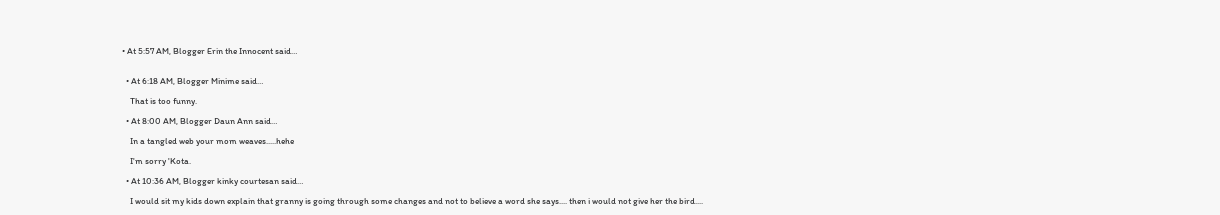• At 5:57 AM, Blogger Erin the Innocent said…


  • At 6:18 AM, Blogger Minime said…

    That is too funny.

  • At 8:00 AM, Blogger Daun Ann said…

    In a tangled web your mom weaves.....hehe

    I'm sorry 'Kota.

  • At 10:36 AM, Blogger kinky courtesan said…

    I would sit my kids down explain that granny is going through some changes and not to believe a word she says.... then i would not give her the bird....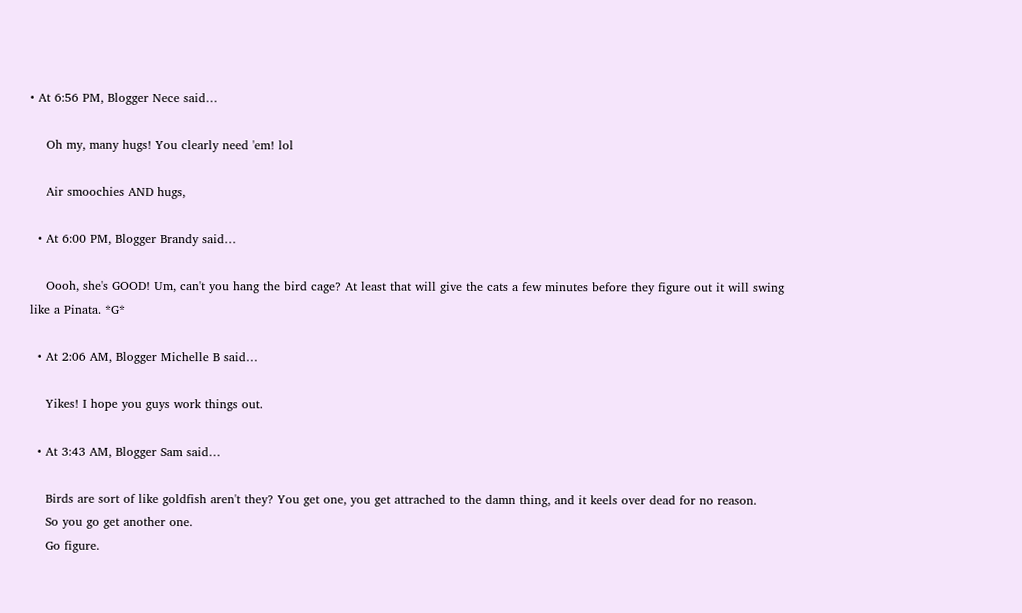• At 6:56 PM, Blogger Nece said…

    Oh my, many hugs! You clearly need 'em! lol

    Air smoochies AND hugs,

  • At 6:00 PM, Blogger Brandy said…

    Oooh, she's GOOD! Um, can't you hang the bird cage? At least that will give the cats a few minutes before they figure out it will swing like a Pinata. *G*

  • At 2:06 AM, Blogger Michelle B said…

    Yikes! I hope you guys work things out.

  • At 3:43 AM, Blogger Sam said…

    Birds are sort of like goldfish aren't they? You get one, you get attrached to the damn thing, and it keels over dead for no reason.
    So you go get another one.
    Go figure.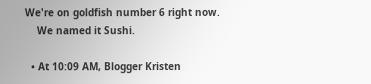We're on goldfish number 6 right now.
    We named it Sushi.

  • At 10:09 AM, Blogger Kristen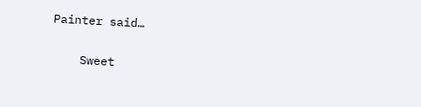Painter said…

    Sweet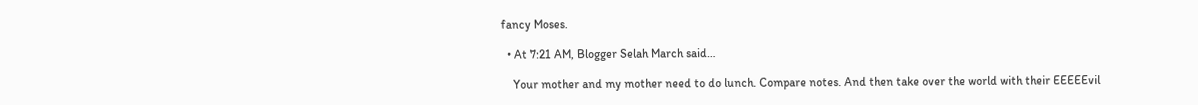fancy Moses.

  • At 7:21 AM, Blogger Selah March said…

    Your mother and my mother need to do lunch. Compare notes. And then take over the world with their EEEEEvil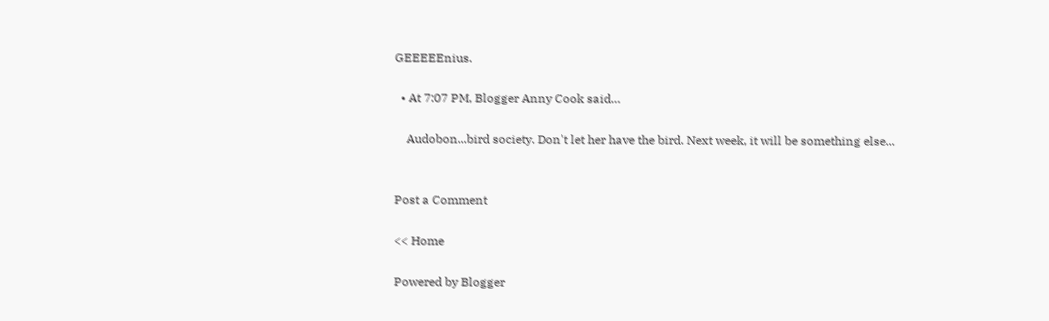GEEEEEnius.

  • At 7:07 PM, Blogger Anny Cook said…

    Audobon...bird society. Don't let her have the bird. Next week, it will be something else...


Post a Comment

<< Home

Powered by Blogger